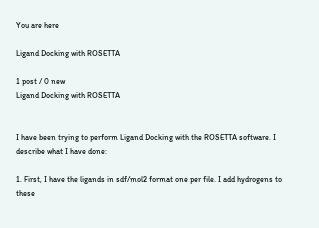You are here

Ligand Docking with ROSETTA

1 post / 0 new
Ligand Docking with ROSETTA


I have been trying to perform Ligand Docking with the ROSETTA software. I describe what I have done:

1. First, I have the ligands in sdf/mol2 format one per file. I add hydrogens to these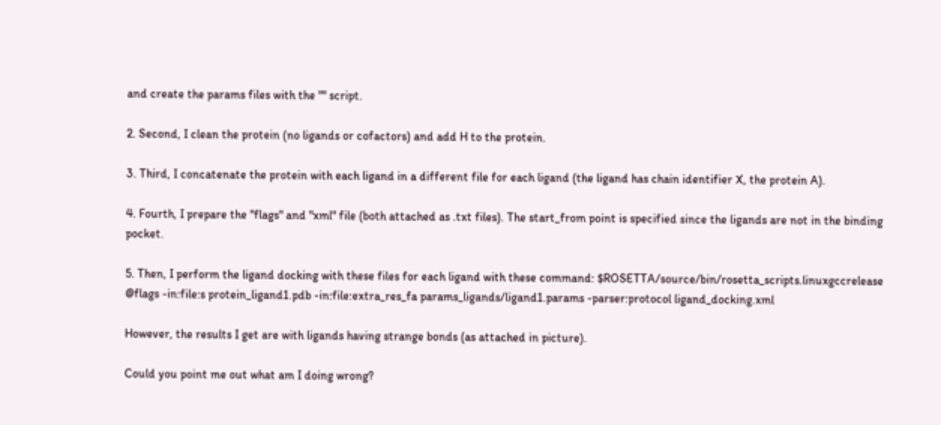and create the params files with the "" script.

2. Second, I clean the protein (no ligands or cofactors) and add H to the protein.

3. Third, I concatenate the protein with each ligand in a different file for each ligand (the ligand has chain identifier X, the protein A).

4. Fourth, I prepare the "flags" and "xml" file (both attached as .txt files). The start_from point is specified since the ligands are not in the binding pocket.

5. Then, I perform the ligand docking with these files for each ligand with these command: $ROSETTA/source/bin/rosetta_scripts.linuxgccrelease @flags -in:file:s protein_ligand1.pdb -in:file:extra_res_fa params_ligands/ligand1.params -parser:protocol ligand_docking.xml

However, the results I get are with ligands having strange bonds (as attached in picture).

Could you point me out what am I doing wrong?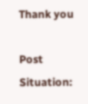Thank you

Post Situation: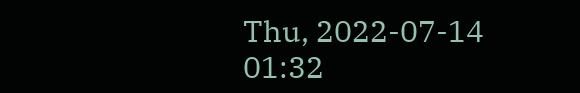Thu, 2022-07-14 01:32